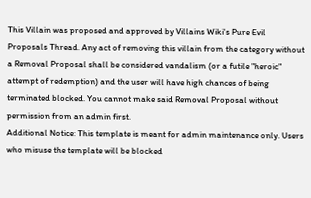This Villain was proposed and approved by Villains Wiki's Pure Evil Proposals Thread. Any act of removing this villain from the category without a Removal Proposal shall be considered vandalism (or a futile "heroic" attempt of redemption) and the user will have high chances of being terminated blocked. You cannot make said Removal Proposal without permission from an admin first.
Additional Notice: This template is meant for admin maintenance only. Users who misuse the template will be blocked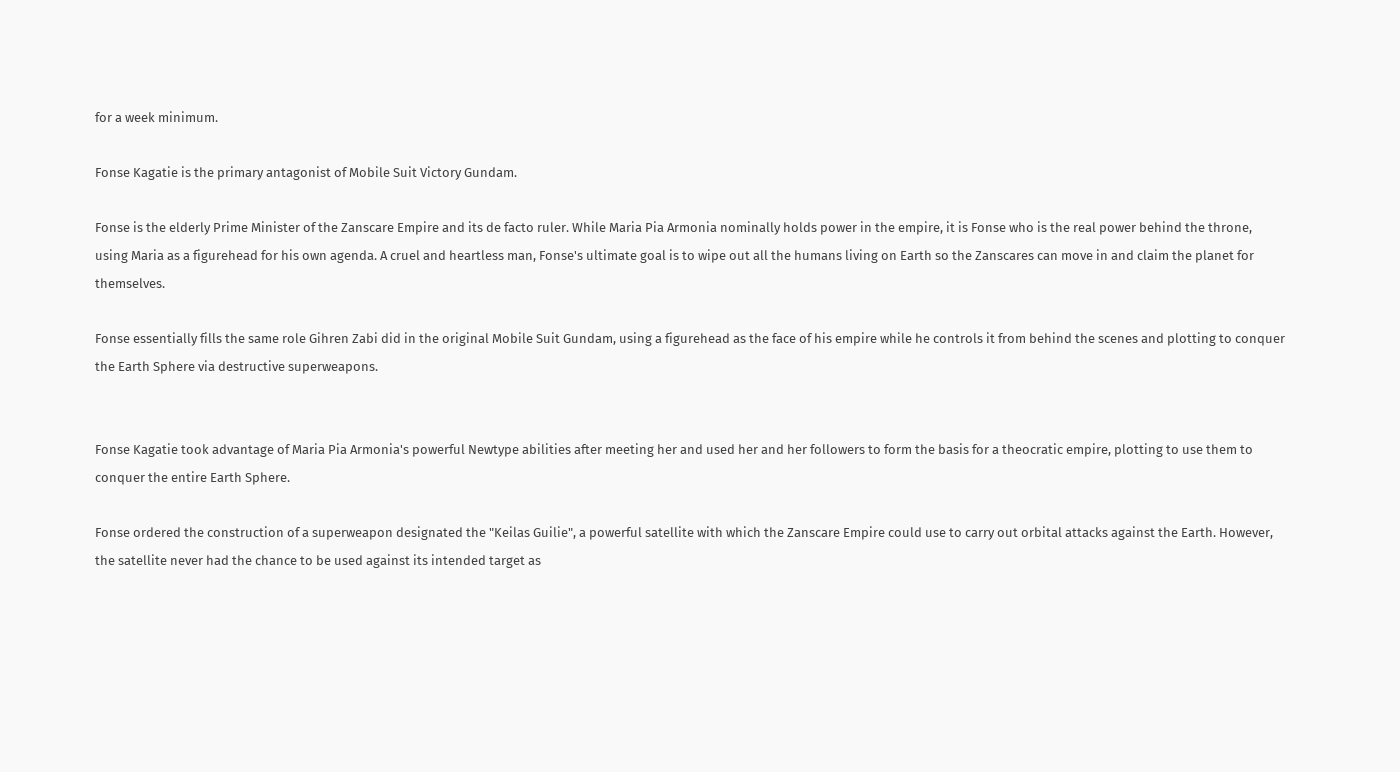for a week minimum.

Fonse Kagatie is the primary antagonist of Mobile Suit Victory Gundam.

Fonse is the elderly Prime Minister of the Zanscare Empire and its de facto ruler. While Maria Pia Armonia nominally holds power in the empire, it is Fonse who is the real power behind the throne, using Maria as a figurehead for his own agenda. A cruel and heartless man, Fonse's ultimate goal is to wipe out all the humans living on Earth so the Zanscares can move in and claim the planet for themselves.

Fonse essentially fills the same role Gihren Zabi did in the original Mobile Suit Gundam, using a figurehead as the face of his empire while he controls it from behind the scenes and plotting to conquer the Earth Sphere via destructive superweapons.


Fonse Kagatie took advantage of Maria Pia Armonia's powerful Newtype abilities after meeting her and used her and her followers to form the basis for a theocratic empire, plotting to use them to conquer the entire Earth Sphere.

Fonse ordered the construction of a superweapon designated the "Keilas Guilie", a powerful satellite with which the Zanscare Empire could use to carry out orbital attacks against the Earth. However, the satellite never had the chance to be used against its intended target as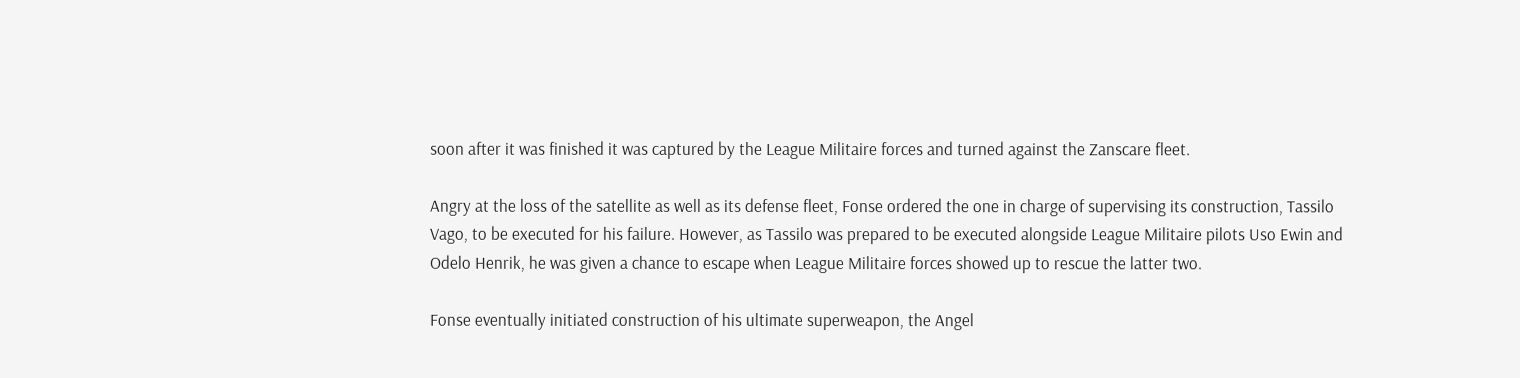soon after it was finished it was captured by the League Militaire forces and turned against the Zanscare fleet.

Angry at the loss of the satellite as well as its defense fleet, Fonse ordered the one in charge of supervising its construction, Tassilo Vago, to be executed for his failure. However, as Tassilo was prepared to be executed alongside League Militaire pilots Uso Ewin and Odelo Henrik, he was given a chance to escape when League Militaire forces showed up to rescue the latter two.

Fonse eventually initiated construction of his ultimate superweapon, the Angel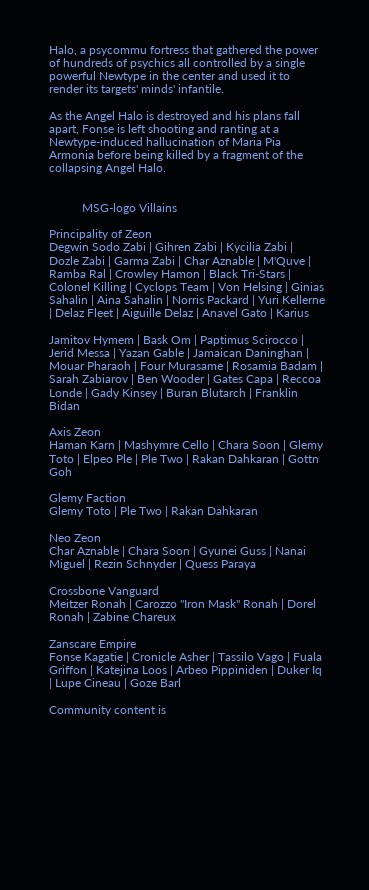Halo, a psycommu fortress that gathered the power of hundreds of psychics all controlled by a single powerful Newtype in the center and used it to render its targets' minds' infantile.

As the Angel Halo is destroyed and his plans fall apart, Fonse is left shooting and ranting at a Newtype-induced hallucination of Maria Pia Armonia before being killed by a fragment of the collapsing Angel Halo.


           MSG-logo Villains

Principality of Zeon
Degwin Sodo Zabi | Gihren Zabi | Kycilia Zabi | Dozle Zabi | Garma Zabi | Char Aznable | M'Quve | Ramba Ral | Crowley Hamon | Black Tri-Stars | Colonel Killing | Cyclops Team | Von Helsing | Ginias Sahalin | Aina Sahalin | Norris Packard | Yuri Kellerne | Delaz Fleet | Aiguille Delaz | Anavel Gato | Karius

Jamitov Hymem | Bask Om | Paptimus Scirocco | Jerid Messa | Yazan Gable | Jamaican Daninghan | Mouar Pharaoh | Four Murasame | Rosamia Badam | Sarah Zabiarov | Ben Wooder | Gates Capa | Reccoa Londe | Gady Kinsey | Buran Blutarch | Franklin Bidan

Axis Zeon
Haman Karn | Mashymre Cello | Chara Soon | Glemy Toto | Elpeo Ple | Ple Two | Rakan Dahkaran | Gottn Goh

Glemy Faction
Glemy Toto | Ple Two | Rakan Dahkaran

Neo Zeon
Char Aznable | Chara Soon | Gyunei Guss | Nanai Miguel | Rezin Schnyder | Quess Paraya

Crossbone Vanguard
Meitzer Ronah | Carozzo "Iron Mask" Ronah | Dorel Ronah | Zabine Chareux

Zanscare Empire
Fonse Kagatie | Cronicle Asher | Tassilo Vago | Fuala Griffon | Katejina Loos | Arbeo Pippiniden | Duker Iq | Lupe Cineau | Goze Barl

Community content is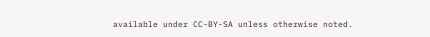available under CC-BY-SA unless otherwise noted.